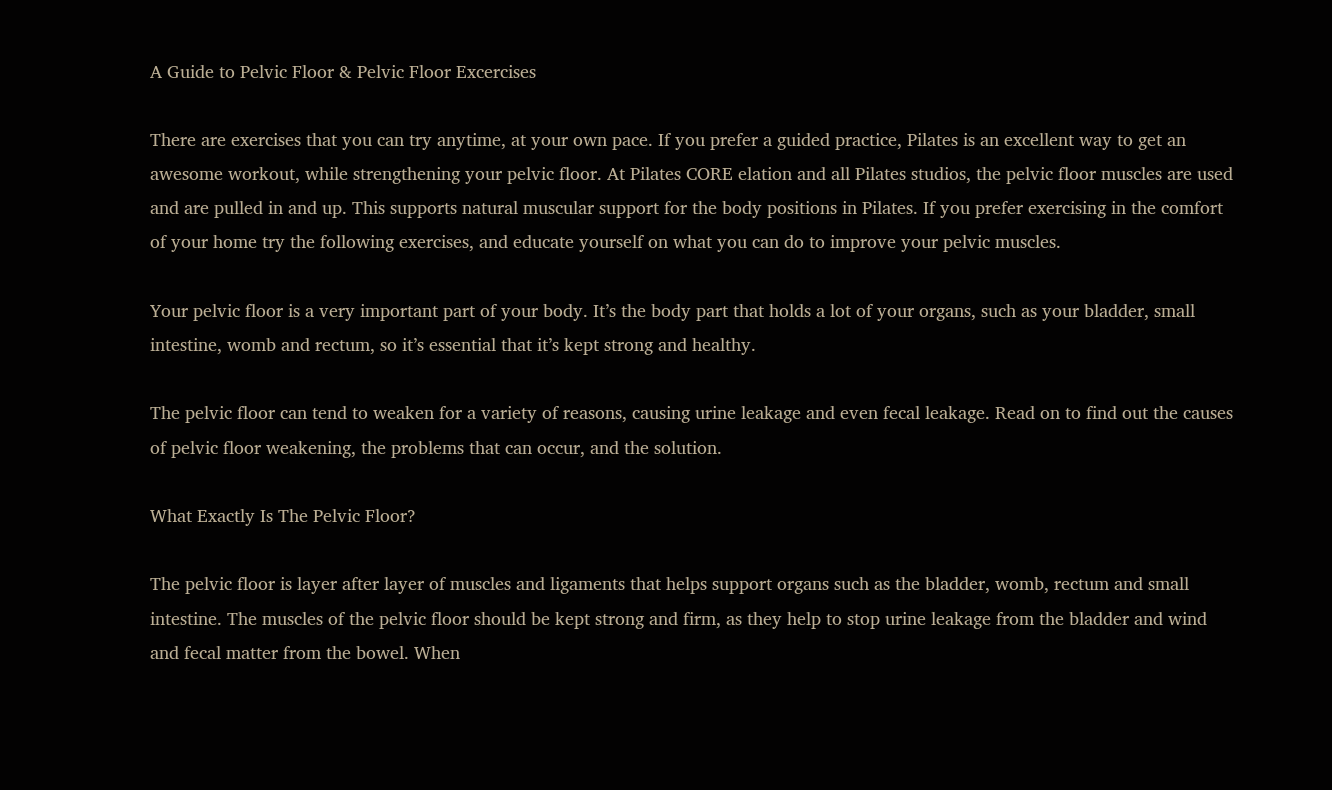A Guide to Pelvic Floor & Pelvic Floor Excercises

There are exercises that you can try anytime, at your own pace. If you prefer a guided practice, Pilates is an excellent way to get an awesome workout, while strengthening your pelvic floor. At Pilates CORE elation and all Pilates studios, the pelvic floor muscles are used and are pulled in and up. This supports natural muscular support for the body positions in Pilates. If you prefer exercising in the comfort of your home try the following exercises, and educate yourself on what you can do to improve your pelvic muscles.

Your pelvic floor is a very important part of your body. It’s the body part that holds a lot of your organs, such as your bladder, small intestine, womb and rectum, so it’s essential that it’s kept strong and healthy.

The pelvic floor can tend to weaken for a variety of reasons, causing urine leakage and even fecal leakage. Read on to find out the causes of pelvic floor weakening, the problems that can occur, and the solution.

What Exactly Is The Pelvic Floor?

The pelvic floor is layer after layer of muscles and ligaments that helps support organs such as the bladder, womb, rectum and small intestine. The muscles of the pelvic floor should be kept strong and firm, as they help to stop urine leakage from the bladder and wind and fecal matter from the bowel. When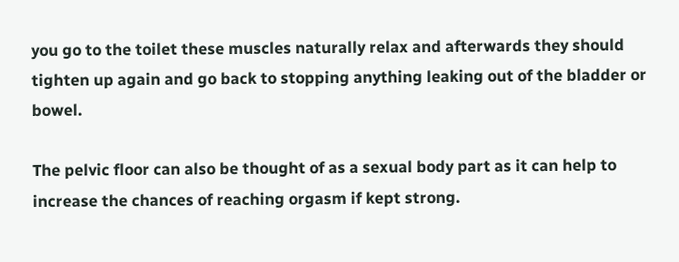you go to the toilet these muscles naturally relax and afterwards they should tighten up again and go back to stopping anything leaking out of the bladder or bowel.

The pelvic floor can also be thought of as a sexual body part as it can help to increase the chances of reaching orgasm if kept strong.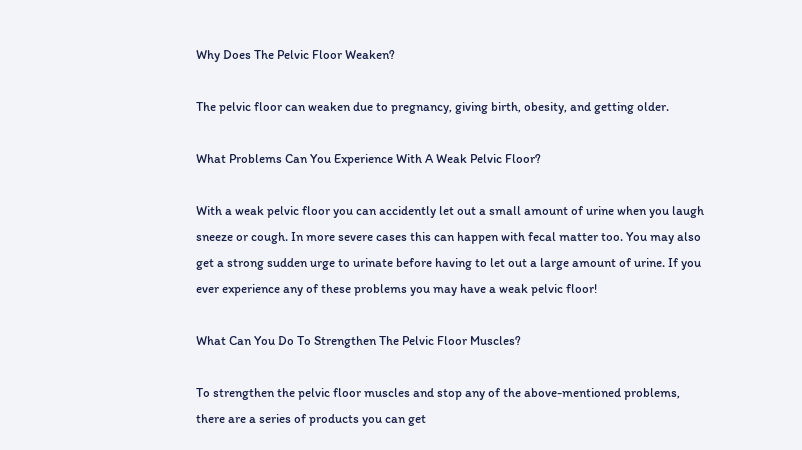Why Does The Pelvic Floor Weaken?

The pelvic floor can weaken due to pregnancy, giving birth, obesity, and getting older.

What Problems Can You Experience With A Weak Pelvic Floor?

With a weak pelvic floor you can accidently let out a small amount of urine when you laugh sneeze or cough. In more severe cases this can happen with fecal matter too. You may also get a strong sudden urge to urinate before having to let out a large amount of urine. If you ever experience any of these problems you may have a weak pelvic floor!

What Can You Do To Strengthen The Pelvic Floor Muscles?

To strengthen the pelvic floor muscles and stop any of the above-mentioned problems, there are a series of products you can get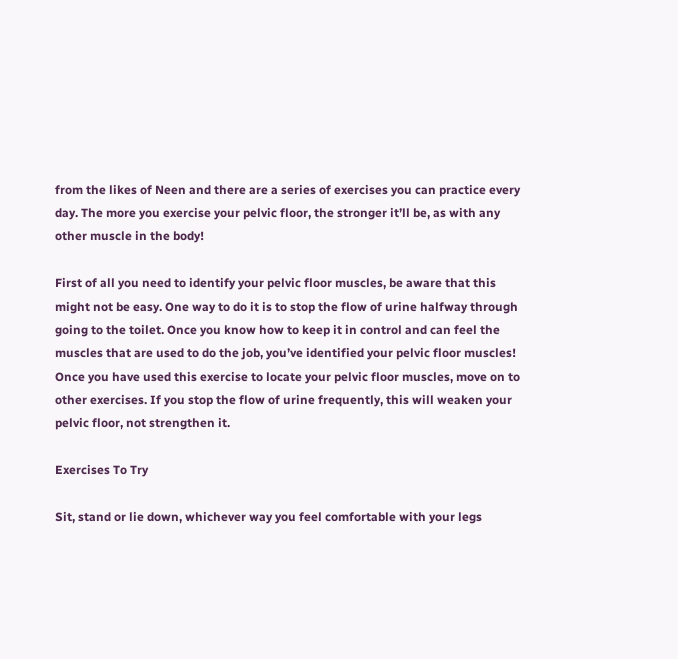from the likes of Neen and there are a series of exercises you can practice every day. The more you exercise your pelvic floor, the stronger it’ll be, as with any other muscle in the body!

First of all you need to identify your pelvic floor muscles, be aware that this might not be easy. One way to do it is to stop the flow of urine halfway through going to the toilet. Once you know how to keep it in control and can feel the muscles that are used to do the job, you’ve identified your pelvic floor muscles! Once you have used this exercise to locate your pelvic floor muscles, move on to other exercises. If you stop the flow of urine frequently, this will weaken your pelvic floor, not strengthen it.

Exercises To Try

Sit, stand or lie down, whichever way you feel comfortable with your legs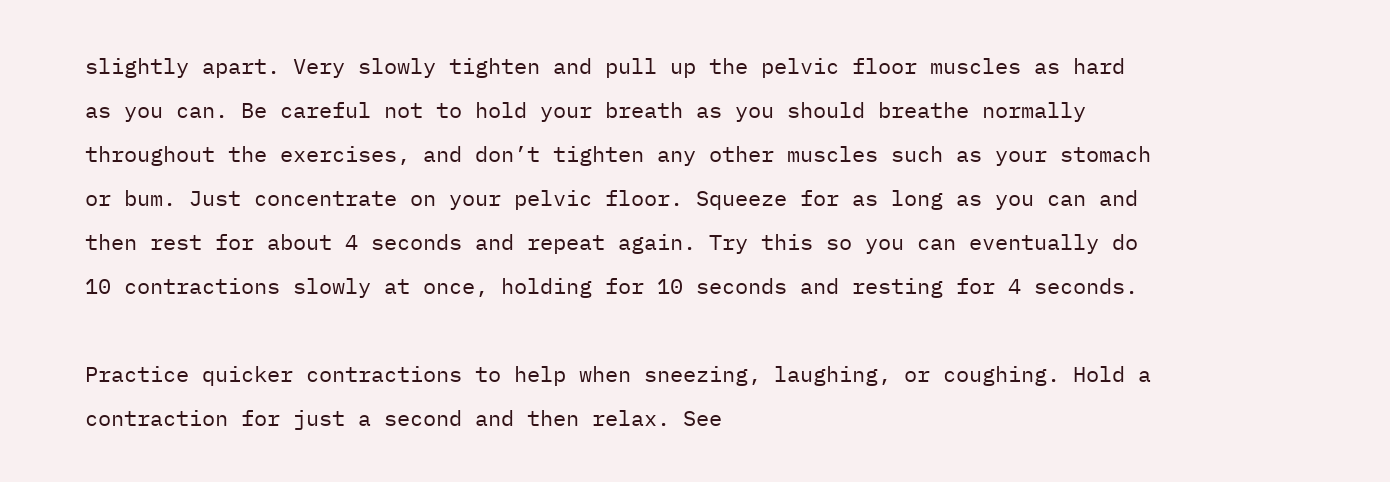slightly apart. Very slowly tighten and pull up the pelvic floor muscles as hard as you can. Be careful not to hold your breath as you should breathe normally throughout the exercises, and don’t tighten any other muscles such as your stomach or bum. Just concentrate on your pelvic floor. Squeeze for as long as you can and then rest for about 4 seconds and repeat again. Try this so you can eventually do 10 contractions slowly at once, holding for 10 seconds and resting for 4 seconds.

Practice quicker contractions to help when sneezing, laughing, or coughing. Hold a contraction for just a second and then relax. See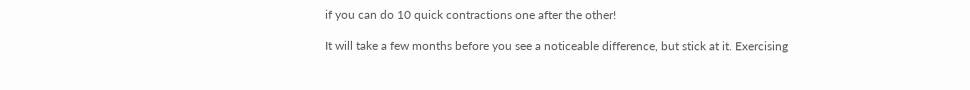if you can do 10 quick contractions one after the other!

It will take a few months before you see a noticeable difference, but stick at it. Exercising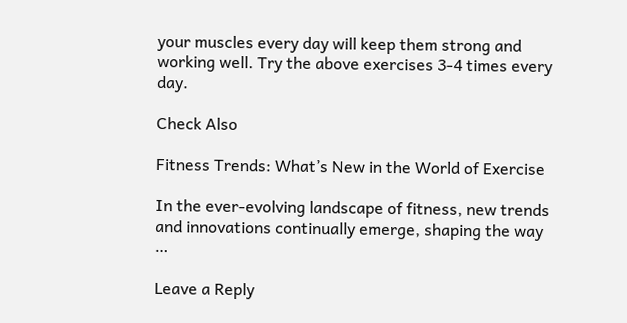your muscles every day will keep them strong and working well. Try the above exercises 3-4 times every day.

Check Also

Fitness Trends: What’s New in the World of Exercise

In the ever-evolving landscape of fitness, new trends and innovations continually emerge, shaping the way …

Leave a Reply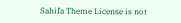Sahifa Theme License is not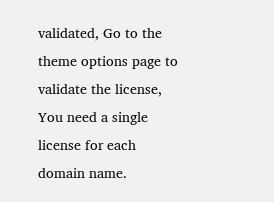validated, Go to the theme options page to validate the license, You need a single license for each domain name.